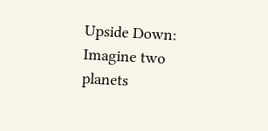Upside Down: Imagine two planets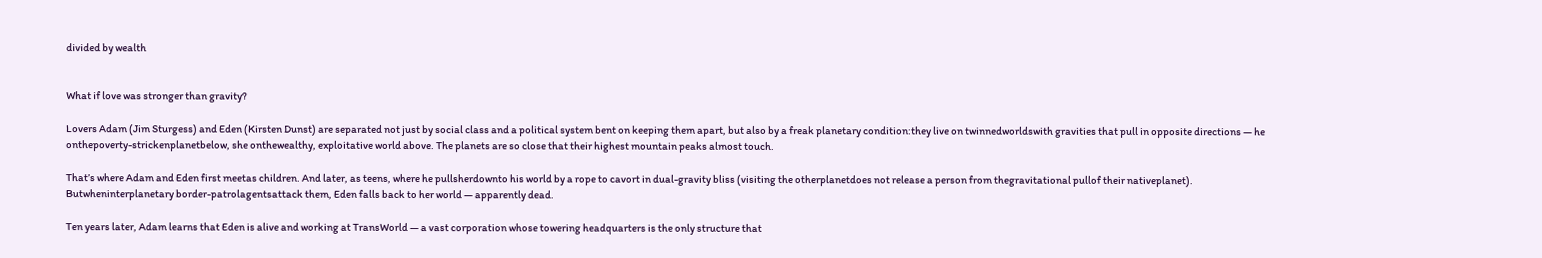divided by wealth


What if love was stronger than gravity?

Lovers Adam (Jim Sturgess) and Eden (Kirsten Dunst) are separated not just by social class and a political system bent on keeping them apart, but also by a freak planetary condition:they live on twinnedworldswith gravities that pull in opposite directions — he onthepoverty-strickenplanetbelow, she onthewealthy, exploitative world above. The planets are so close that their highest mountain peaks almost touch.

That’s where Adam and Eden first meetas children. And later, as teens, where he pullsherdownto his world by a rope to cavort in dual-gravity bliss (visiting the otherplanetdoes not release a person from thegravitational pullof their nativeplanet). Butwheninterplanetary border-patrolagentsattack them, Eden falls back to her world — apparently dead.

Ten years later, Adam learns that Eden is alive and working at TransWorld — a vast corporation whose towering headquarters is the only structure that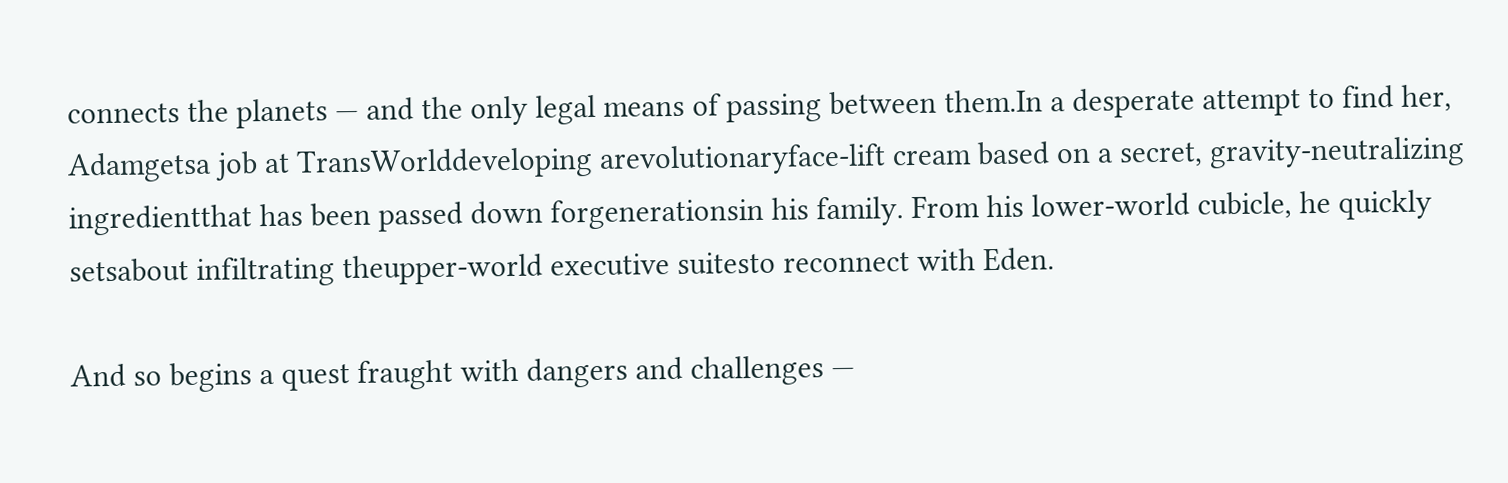connects the planets — and the only legal means of passing between them.In a desperate attempt to find her, Adamgetsa job at TransWorlddeveloping arevolutionaryface-lift cream based on a secret, gravity-neutralizing ingredientthat has been passed down forgenerationsin his family. From his lower-world cubicle, he quickly setsabout infiltrating theupper-world executive suitesto reconnect with Eden.

And so begins a quest fraught with dangers and challenges —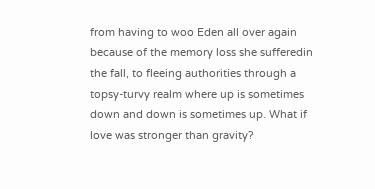from having to woo Eden all over again because of the memory loss she sufferedin the fall, to fleeing authorities through a topsy-turvy realm where up is sometimes down and down is sometimes up. What if love was stronger than gravity?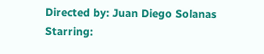Directed by: Juan Diego Solanas
Starring: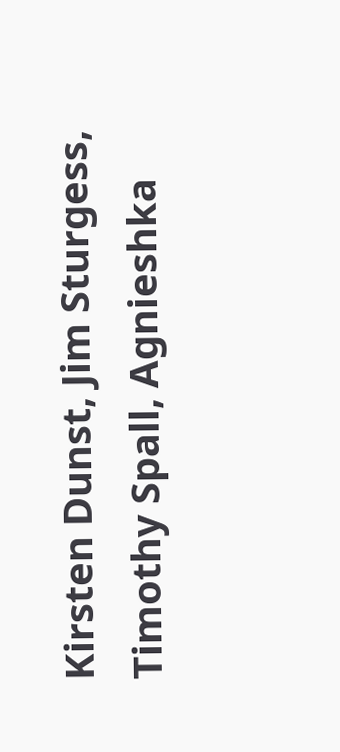Kirsten Dunst, Jim Sturgess, Timothy Spall, Agnieshka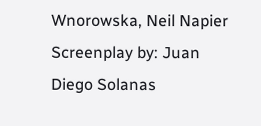Wnorowska, Neil Napier
Screenplay by: Juan Diego Solanas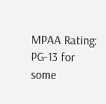MPAA Rating: PG-13 for some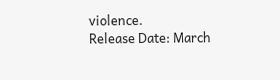violence.
Release Date: March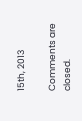15th, 2013

Comments are closed.